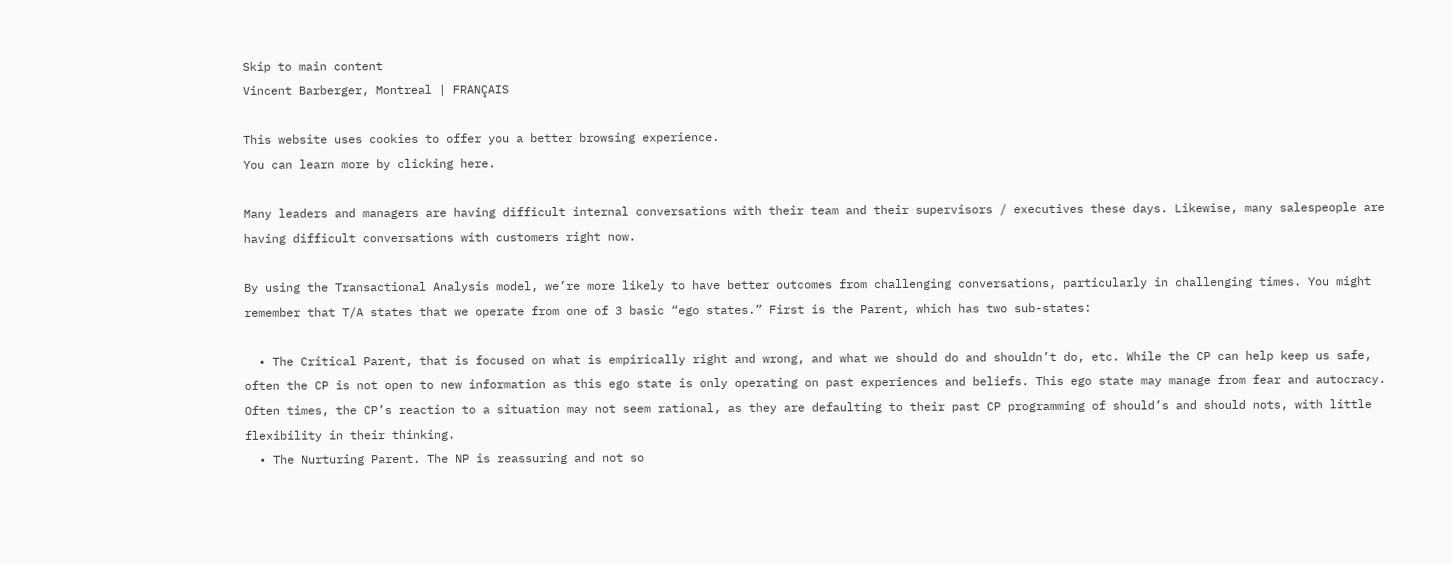Skip to main content
Vincent Barberger, Montreal | FRANÇAIS

This website uses cookies to offer you a better browsing experience.
You can learn more by clicking here.

Many leaders and managers are having difficult internal conversations with their team and their supervisors / executives these days. Likewise, many salespeople are having difficult conversations with customers right now.

By using the Transactional Analysis model, we’re more likely to have better outcomes from challenging conversations, particularly in challenging times. You might remember that T/A states that we operate from one of 3 basic “ego states.” First is the Parent, which has two sub-states:

  • The Critical Parent, that is focused on what is empirically right and wrong, and what we should do and shouldn’t do, etc. While the CP can help keep us safe, often the CP is not open to new information as this ego state is only operating on past experiences and beliefs. This ego state may manage from fear and autocracy. Often times, the CP’s reaction to a situation may not seem rational, as they are defaulting to their past CP programming of should’s and should nots, with little flexibility in their thinking.
  • The Nurturing Parent. The NP is reassuring and not so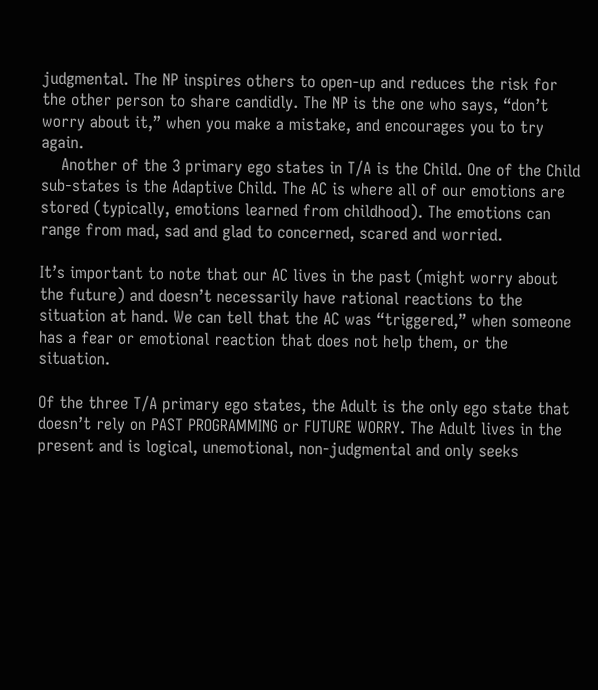judgmental. The NP inspires others to open-up and reduces the risk for the other person to share candidly. The NP is the one who says, “don’t worry about it,” when you make a mistake, and encourages you to try again.
    Another of the 3 primary ego states in T/A is the Child. One of the Child sub-states is the Adaptive Child. The AC is where all of our emotions are stored (typically, emotions learned from childhood). The emotions can range from mad, sad and glad to concerned, scared and worried.

It’s important to note that our AC lives in the past (might worry about the future) and doesn’t necessarily have rational reactions to the situation at hand. We can tell that the AC was “triggered,” when someone has a fear or emotional reaction that does not help them, or the situation.

Of the three T/A primary ego states, the Adult is the only ego state that doesn’t rely on PAST PROGRAMMING or FUTURE WORRY. The Adult lives in the present and is logical, unemotional, non-judgmental and only seeks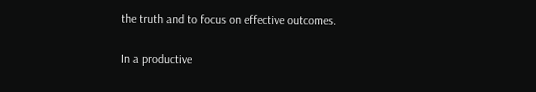the truth and to focus on effective outcomes.

In a productive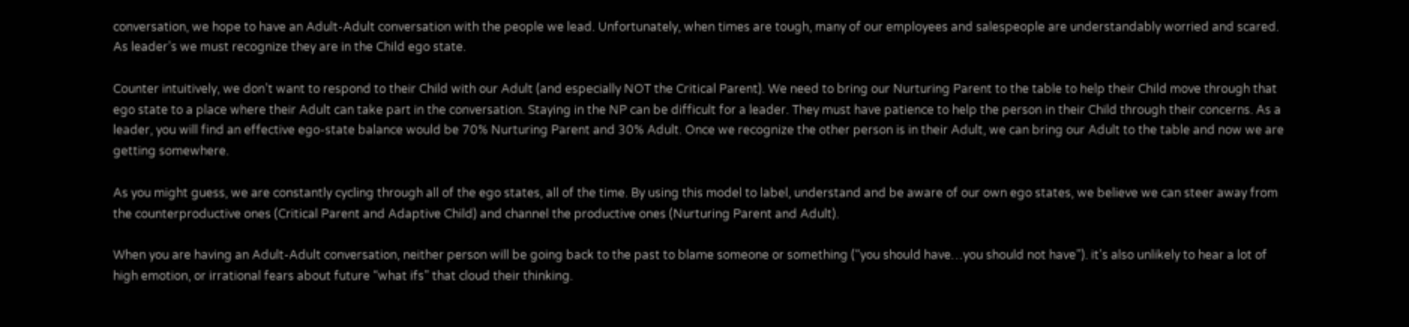conversation, we hope to have an Adult-Adult conversation with the people we lead. Unfortunately, when times are tough, many of our employees and salespeople are understandably worried and scared. As leader’s we must recognize they are in the Child ego state.

Counter intuitively, we don’t want to respond to their Child with our Adult (and especially NOT the Critical Parent). We need to bring our Nurturing Parent to the table to help their Child move through that ego state to a place where their Adult can take part in the conversation. Staying in the NP can be difficult for a leader. They must have patience to help the person in their Child through their concerns. As a leader, you will find an effective ego-state balance would be 70% Nurturing Parent and 30% Adult. Once we recognize the other person is in their Adult, we can bring our Adult to the table and now we are getting somewhere.

As you might guess, we are constantly cycling through all of the ego states, all of the time. By using this model to label, understand and be aware of our own ego states, we believe we can steer away from the counterproductive ones (Critical Parent and Adaptive Child) and channel the productive ones (Nurturing Parent and Adult).

When you are having an Adult-Adult conversation, neither person will be going back to the past to blame someone or something (“you should have…you should not have”). it’s also unlikely to hear a lot of high emotion, or irrational fears about future “what ifs” that cloud their thinking.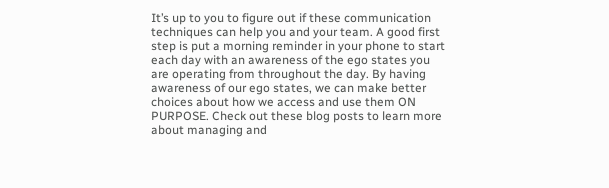It’s up to you to figure out if these communication techniques can help you and your team. A good first step is put a morning reminder in your phone to start each day with an awareness of the ego states you are operating from throughout the day. By having awareness of our ego states, we can make better choices about how we access and use them ON PURPOSE. Check out these blog posts to learn more about managing and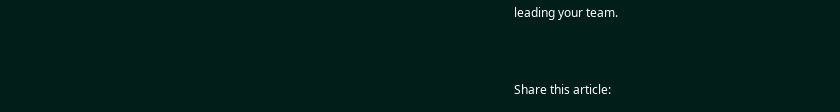leading your team.


Share this article: